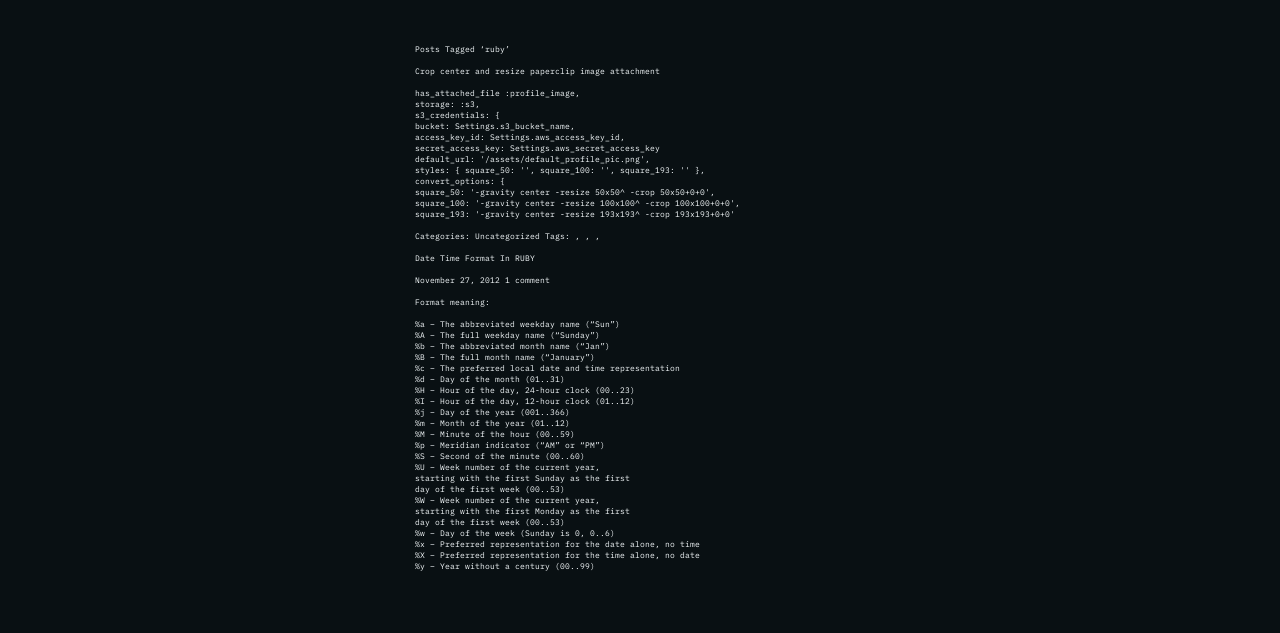Posts Tagged ‘ruby’

Crop center and resize paperclip image attachment

has_attached_file :profile_image,
storage: :s3,
s3_credentials: {
bucket: Settings.s3_bucket_name,
access_key_id: Settings.aws_access_key_id,
secret_access_key: Settings.aws_secret_access_key
default_url: '/assets/default_profile_pic.png',
styles: { square_50: '', square_100: '', square_193: '' },
convert_options: {
square_50: '-gravity center -resize 50x50^ -crop 50x50+0+0',
square_100: '-gravity center -resize 100x100^ -crop 100x100+0+0',
square_193: '-gravity center -resize 193x193^ -crop 193x193+0+0'

Categories: Uncategorized Tags: , , ,

Date Time Format In RUBY

November 27, 2012 1 comment

Format meaning:

%a – The abbreviated weekday name (“Sun”)
%A – The full weekday name (“Sunday”)
%b – The abbreviated month name (“Jan”)
%B – The full month name (“January”)
%c – The preferred local date and time representation
%d – Day of the month (01..31)
%H – Hour of the day, 24-hour clock (00..23)
%I – Hour of the day, 12-hour clock (01..12)
%j – Day of the year (001..366)
%m – Month of the year (01..12)
%M – Minute of the hour (00..59)
%p – Meridian indicator (“AM” or “PM”)
%S – Second of the minute (00..60)
%U – Week number of the current year,
starting with the first Sunday as the first
day of the first week (00..53)
%W – Week number of the current year,
starting with the first Monday as the first
day of the first week (00..53)
%w – Day of the week (Sunday is 0, 0..6)
%x – Preferred representation for the date alone, no time
%X – Preferred representation for the time alone, no date
%y – Year without a century (00..99)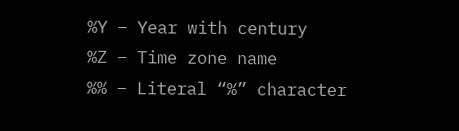%Y – Year with century
%Z – Time zone name
%% – Literal “%” character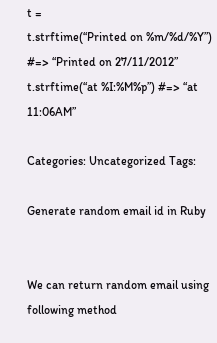t =
t.strftime(“Printed on %m/%d/%Y”) #=> “Printed on 27/11/2012”
t.strftime(“at %I:%M%p”) #=> “at 11:06AM”

Categories: Uncategorized Tags:

Generate random email id in Ruby


We can return random email using following method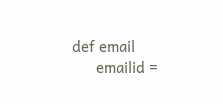def email
      emailid =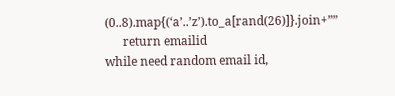(0..8).map{(‘a’..’z’).to_a[rand(26)]}.join+””
      return emailid
while need random email id,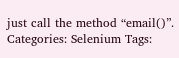just call the method “email()”.
Categories: Selenium Tags: